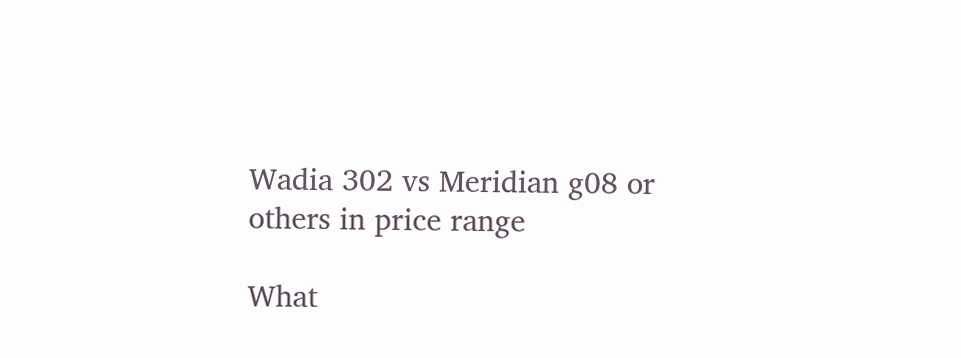Wadia 302 vs Meridian g08 or others in price range

What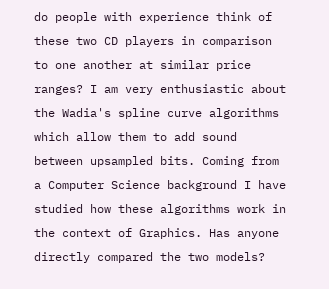do people with experience think of these two CD players in comparison to one another at similar price ranges? I am very enthusiastic about the Wadia's spline curve algorithms which allow them to add sound between upsampled bits. Coming from a Computer Science background I have studied how these algorithms work in the context of Graphics. Has anyone directly compared the two models?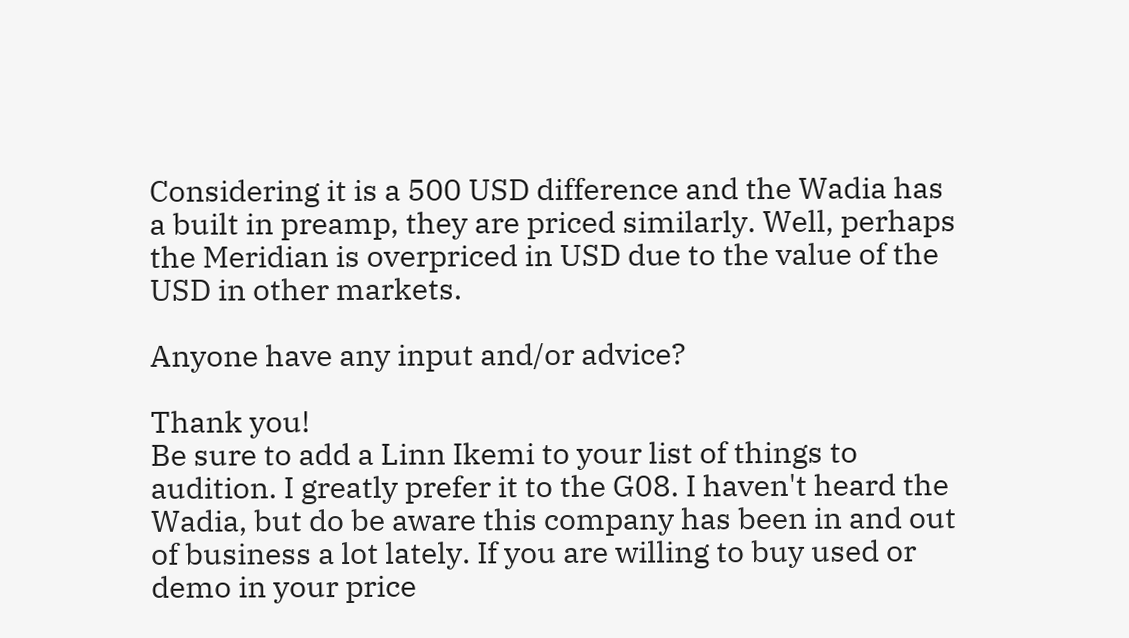Considering it is a 500 USD difference and the Wadia has a built in preamp, they are priced similarly. Well, perhaps the Meridian is overpriced in USD due to the value of the USD in other markets.

Anyone have any input and/or advice?

Thank you!
Be sure to add a Linn Ikemi to your list of things to audition. I greatly prefer it to the G08. I haven't heard the Wadia, but do be aware this company has been in and out of business a lot lately. If you are willing to buy used or demo in your price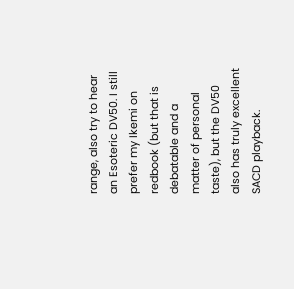range, also try to hear an Esoteric DV50. I still prefer my Ikemi on redbook (but that is debatable and a matter of personal taste), but the DV50 also has truly excellent SACD playback.